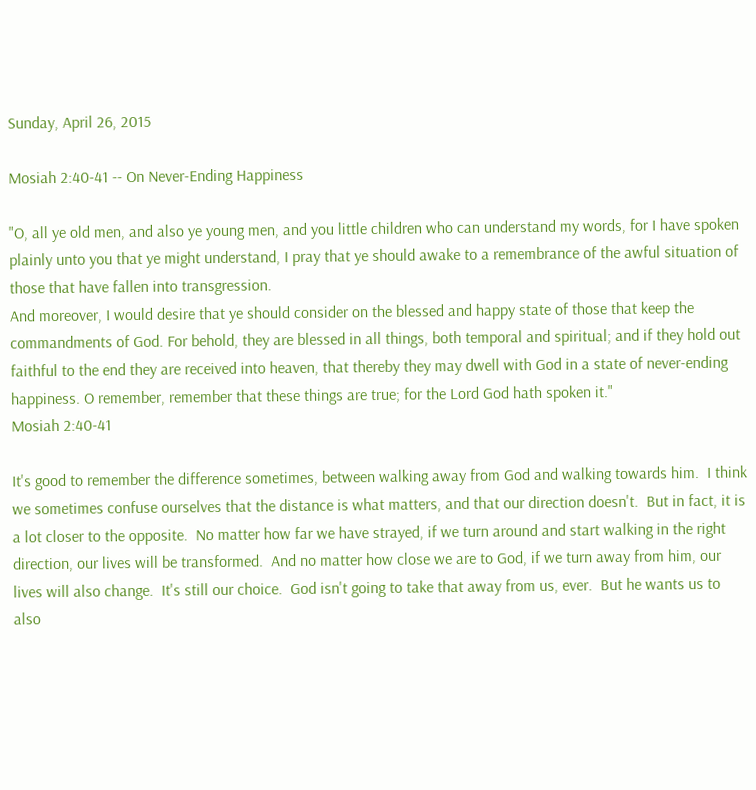Sunday, April 26, 2015

Mosiah 2:40-41 -- On Never-Ending Happiness

"O, all ye old men, and also ye young men, and you little children who can understand my words, for I have spoken plainly unto you that ye might understand, I pray that ye should awake to a remembrance of the awful situation of those that have fallen into transgression.
And moreover, I would desire that ye should consider on the blessed and happy state of those that keep the commandments of God. For behold, they are blessed in all things, both temporal and spiritual; and if they hold out faithful to the end they are received into heaven, that thereby they may dwell with God in a state of never-ending happiness. O remember, remember that these things are true; for the Lord God hath spoken it."
Mosiah 2:40-41

It's good to remember the difference sometimes, between walking away from God and walking towards him.  I think we sometimes confuse ourselves that the distance is what matters, and that our direction doesn't.  But in fact, it is a lot closer to the opposite.  No matter how far we have strayed, if we turn around and start walking in the right direction, our lives will be transformed.  And no matter how close we are to God, if we turn away from him, our lives will also change.  It's still our choice.  God isn't going to take that away from us, ever.  But he wants us to also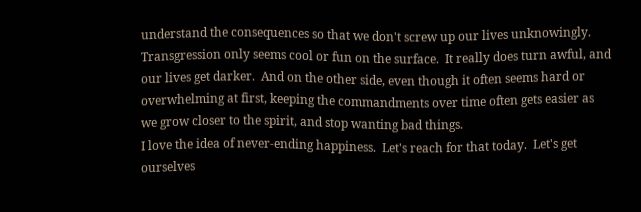understand the consequences so that we don't screw up our lives unknowingly.  Transgression only seems cool or fun on the surface.  It really does turn awful, and our lives get darker.  And on the other side, even though it often seems hard or overwhelming at first, keeping the commandments over time often gets easier as we grow closer to the spirit, and stop wanting bad things.
I love the idea of never-ending happiness.  Let's reach for that today.  Let's get ourselves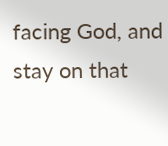facing God, and stay on that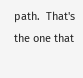path.  That's the one that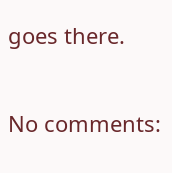goes there.

No comments: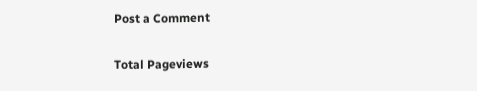Post a Comment

Total Pageviews